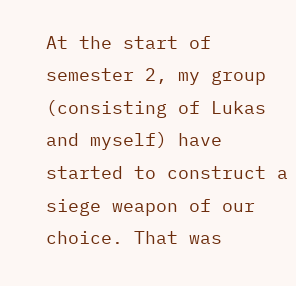At the start of semester 2, my group (consisting of Lukas and myself) have started to construct a siege weapon of our choice. That was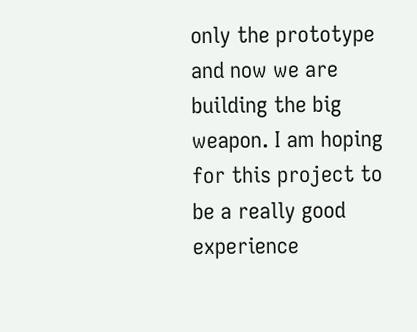only the prototype and now we are building the big weapon. I am hoping for this project to be a really good experience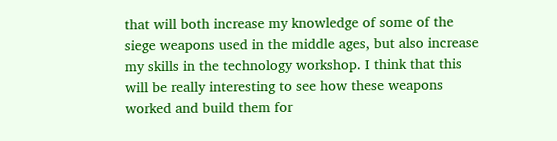that will both increase my knowledge of some of the siege weapons used in the middle ages, but also increase my skills in the technology workshop. I think that this will be really interesting to see how these weapons worked and build them for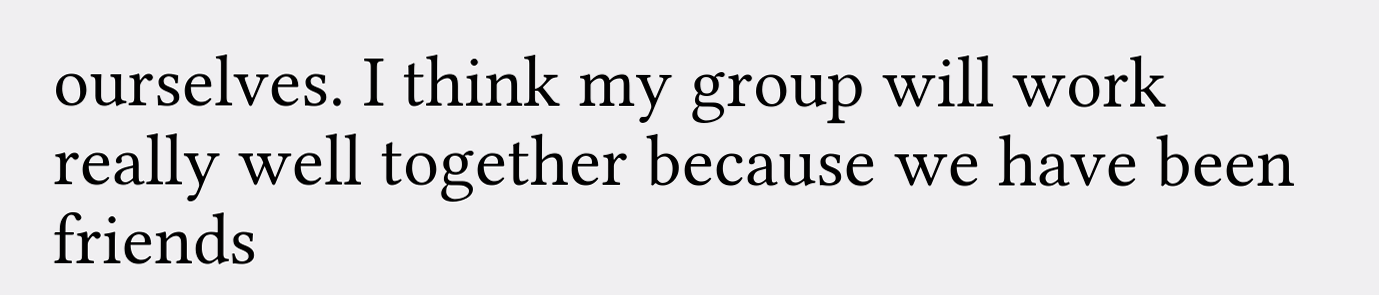ourselves. I think my group will work really well together because we have been friends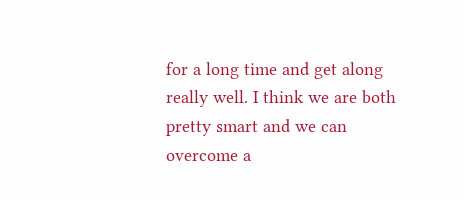for a long time and get along really well. I think we are both pretty smart and we can overcome a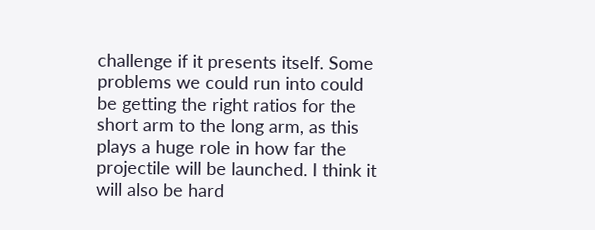challenge if it presents itself. Some problems we could run into could be getting the right ratios for the short arm to the long arm, as this plays a huge role in how far the projectile will be launched. I think it will also be hard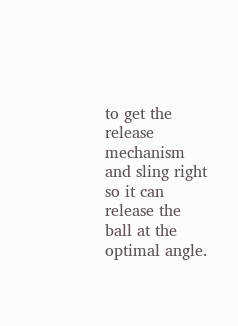to get the release mechanism and sling right so it can release the ball at the optimal angle.